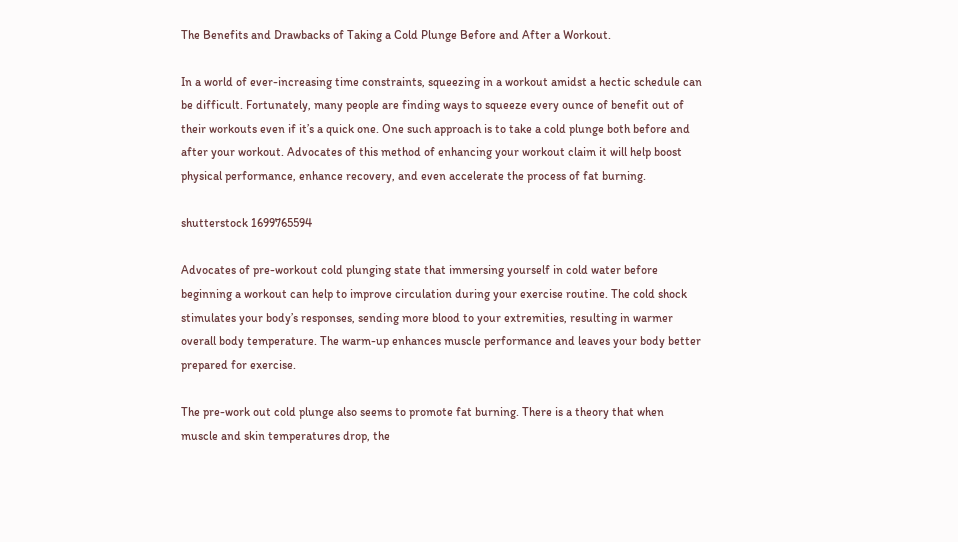The Benefits and Drawbacks of Taking a Cold Plunge Before and After a Workout.

In a world of ever-increasing time constraints, squeezing in a workout amidst a hectic schedule can be difficult. Fortunately, many people are finding ways to squeeze every ounce of benefit out of their workouts even if it’s a quick one. One such approach is to take a cold plunge both before and after your workout. Advocates of this method of enhancing your workout claim it will help boost physical performance, enhance recovery, and even accelerate the process of fat burning.

shutterstock 1699765594

Advocates of pre-workout cold plunging state that immersing yourself in cold water before beginning a workout can help to improve circulation during your exercise routine. The cold shock stimulates your body’s responses, sending more blood to your extremities, resulting in warmer overall body temperature. The warm-up enhances muscle performance and leaves your body better prepared for exercise.

The pre-work out cold plunge also seems to promote fat burning. There is a theory that when muscle and skin temperatures drop, the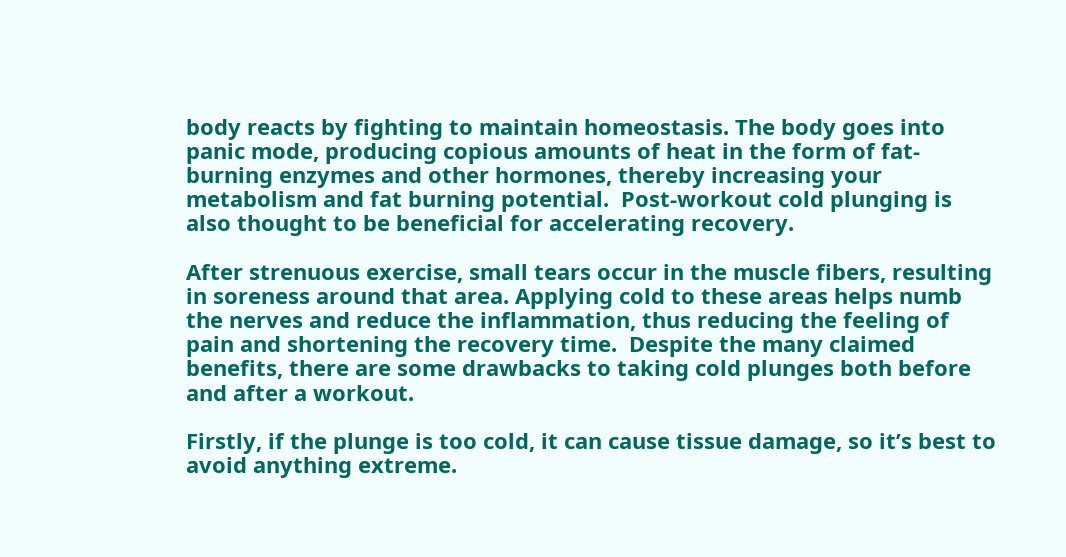body reacts by fighting to maintain homeostasis. The body goes into panic mode, producing copious amounts of heat in the form of fat-burning enzymes and other hormones, thereby increasing your metabolism and fat burning potential.  Post-workout cold plunging is also thought to be beneficial for accelerating recovery.

After strenuous exercise, small tears occur in the muscle fibers, resulting in soreness around that area. Applying cold to these areas helps numb the nerves and reduce the inflammation, thus reducing the feeling of pain and shortening the recovery time.  Despite the many claimed benefits, there are some drawbacks to taking cold plunges both before and after a workout.

Firstly, if the plunge is too cold, it can cause tissue damage, so it’s best to avoid anything extreme.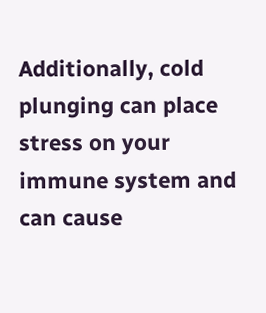Additionally, cold plunging can place stress on your immune system and can cause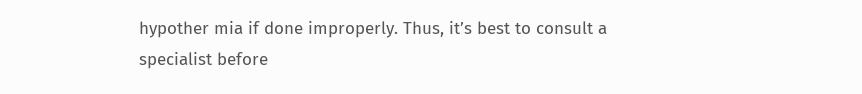hypother mia if done improperly. Thus, it’s best to consult a specialist before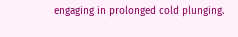engaging in prolonged cold plunging.